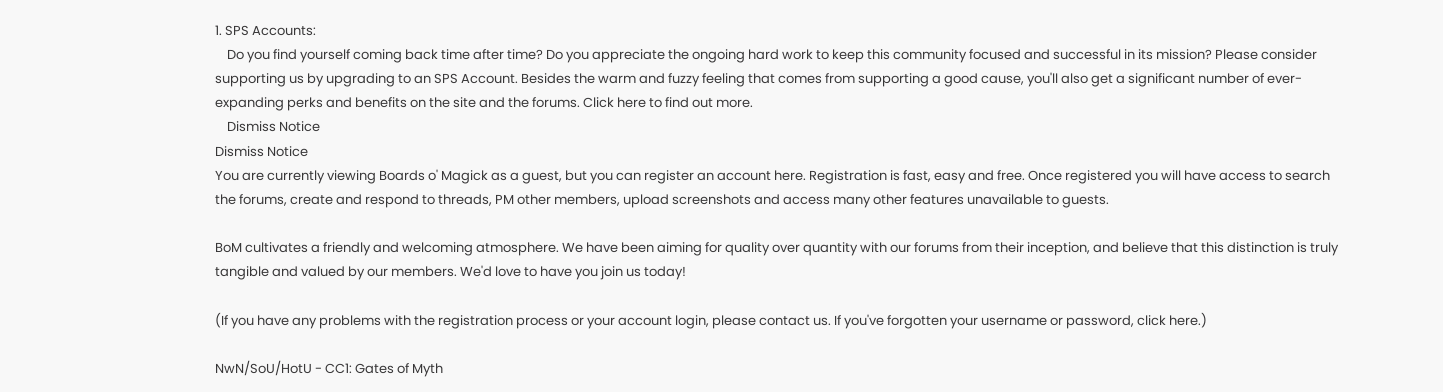1. SPS Accounts:
    Do you find yourself coming back time after time? Do you appreciate the ongoing hard work to keep this community focused and successful in its mission? Please consider supporting us by upgrading to an SPS Account. Besides the warm and fuzzy feeling that comes from supporting a good cause, you'll also get a significant number of ever-expanding perks and benefits on the site and the forums. Click here to find out more.
    Dismiss Notice
Dismiss Notice
You are currently viewing Boards o' Magick as a guest, but you can register an account here. Registration is fast, easy and free. Once registered you will have access to search the forums, create and respond to threads, PM other members, upload screenshots and access many other features unavailable to guests.

BoM cultivates a friendly and welcoming atmosphere. We have been aiming for quality over quantity with our forums from their inception, and believe that this distinction is truly tangible and valued by our members. We'd love to have you join us today!

(If you have any problems with the registration process or your account login, please contact us. If you've forgotten your username or password, click here.)

NwN/SoU/HotU - CC1: Gates of Myth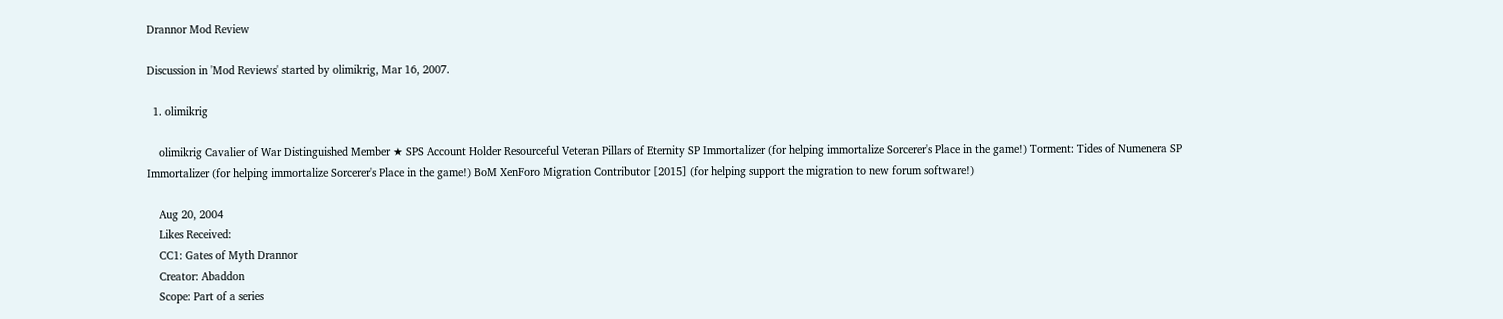Drannor Mod Review

Discussion in 'Mod Reviews' started by olimikrig, Mar 16, 2007.

  1. olimikrig

    olimikrig Cavalier of War Distinguished Member ★ SPS Account Holder Resourceful Veteran Pillars of Eternity SP Immortalizer (for helping immortalize Sorcerer's Place in the game!) Torment: Tides of Numenera SP Immortalizer (for helping immortalize Sorcerer's Place in the game!) BoM XenForo Migration Contributor [2015] (for helping support the migration to new forum software!)

    Aug 20, 2004
    Likes Received:
    CC1: Gates of Myth Drannor
    Creator: Abaddon
    Scope: Part of a series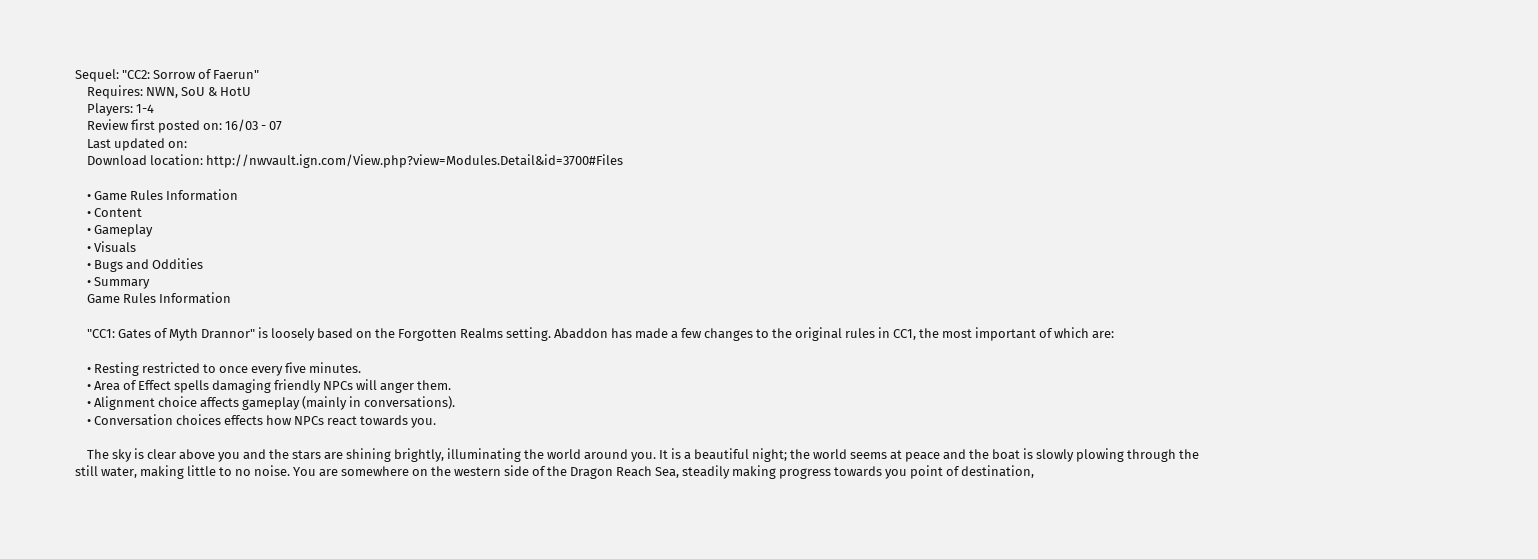Sequel: "CC2: Sorrow of Faerun"
    Requires: NWN, SoU & HotU
    Players: 1-4
    Review first posted on: 16/03 - 07
    Last updated on:
    Download location: http://nwvault.ign.com/View.php?view=Modules.Detail&id=3700#Files

    • Game Rules Information
    • Content
    • Gameplay
    • Visuals
    • Bugs and Oddities
    • Summary
    Game Rules Information

    "CC1: Gates of Myth Drannor" is loosely based on the Forgotten Realms setting. Abaddon has made a few changes to the original rules in CC1, the most important of which are:

    • Resting restricted to once every five minutes.
    • Area of Effect spells damaging friendly NPCs will anger them.
    • Alignment choice affects gameplay (mainly in conversations).
    • Conversation choices effects how NPCs react towards you.

    The sky is clear above you and the stars are shining brightly, illuminating the world around you. It is a beautiful night; the world seems at peace and the boat is slowly plowing through the still water, making little to no noise. You are somewhere on the western side of the Dragon Reach Sea, steadily making progress towards you point of destination,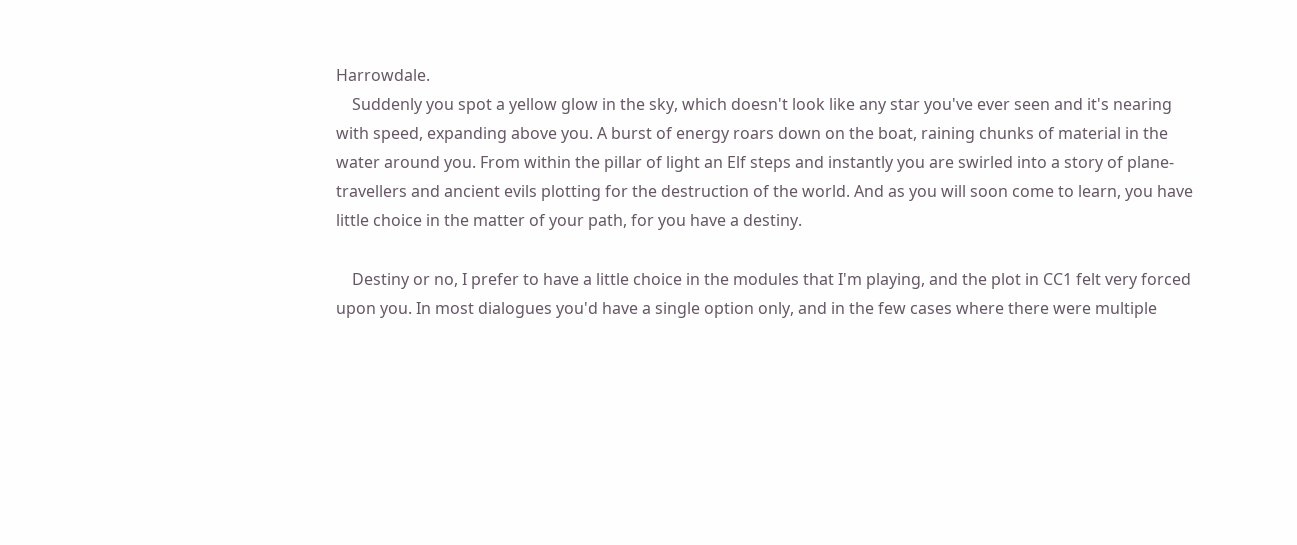Harrowdale.
    Suddenly you spot a yellow glow in the sky, which doesn't look like any star you've ever seen and it's nearing with speed, expanding above you. A burst of energy roars down on the boat, raining chunks of material in the water around you. From within the pillar of light an Elf steps and instantly you are swirled into a story of plane-travellers and ancient evils plotting for the destruction of the world. And as you will soon come to learn, you have little choice in the matter of your path, for you have a destiny.

    Destiny or no, I prefer to have a little choice in the modules that I'm playing, and the plot in CC1 felt very forced upon you. In most dialogues you'd have a single option only, and in the few cases where there were multiple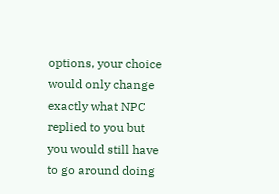options, your choice would only change exactly what NPC replied to you but you would still have to go around doing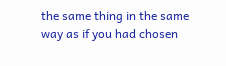the same thing in the same way as if you had chosen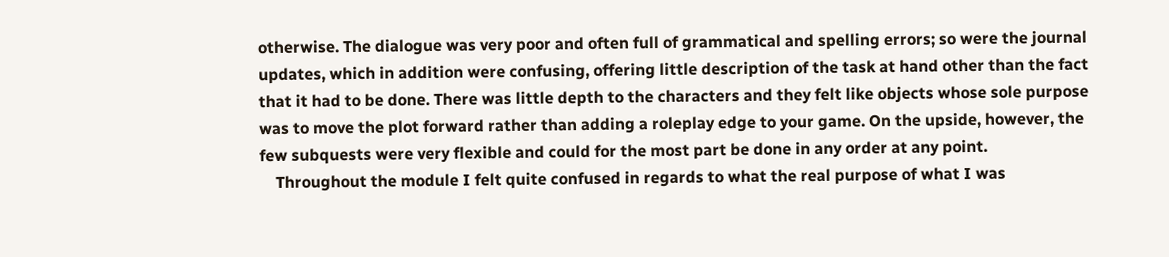otherwise. The dialogue was very poor and often full of grammatical and spelling errors; so were the journal updates, which in addition were confusing, offering little description of the task at hand other than the fact that it had to be done. There was little depth to the characters and they felt like objects whose sole purpose was to move the plot forward rather than adding a roleplay edge to your game. On the upside, however, the few subquests were very flexible and could for the most part be done in any order at any point.
    Throughout the module I felt quite confused in regards to what the real purpose of what I was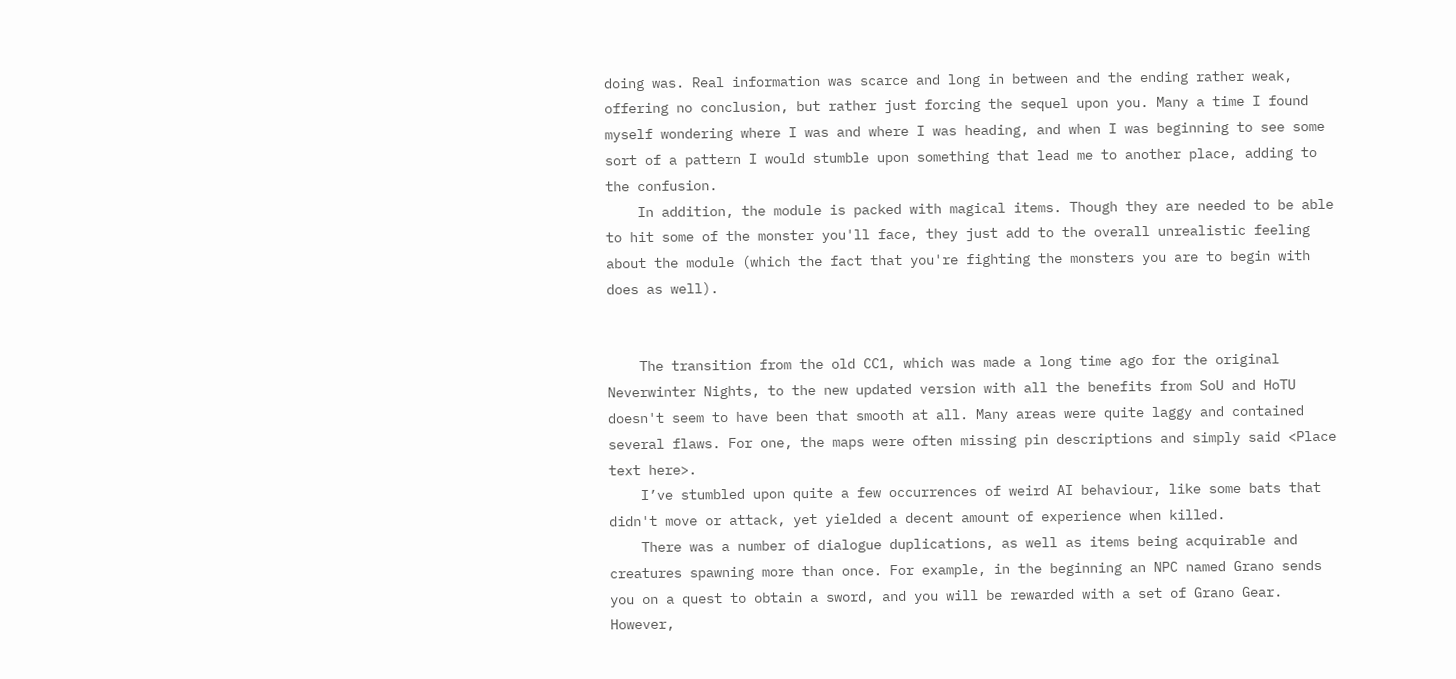doing was. Real information was scarce and long in between and the ending rather weak, offering no conclusion, but rather just forcing the sequel upon you. Many a time I found myself wondering where I was and where I was heading, and when I was beginning to see some sort of a pattern I would stumble upon something that lead me to another place, adding to the confusion.
    In addition, the module is packed with magical items. Though they are needed to be able to hit some of the monster you'll face, they just add to the overall unrealistic feeling about the module (which the fact that you're fighting the monsters you are to begin with does as well).


    The transition from the old CC1, which was made a long time ago for the original Neverwinter Nights, to the new updated version with all the benefits from SoU and HoTU doesn't seem to have been that smooth at all. Many areas were quite laggy and contained several flaws. For one, the maps were often missing pin descriptions and simply said <Place text here>.
    I’ve stumbled upon quite a few occurrences of weird AI behaviour, like some bats that didn't move or attack, yet yielded a decent amount of experience when killed.
    There was a number of dialogue duplications, as well as items being acquirable and creatures spawning more than once. For example, in the beginning an NPC named Grano sends you on a quest to obtain a sword, and you will be rewarded with a set of Grano Gear. However,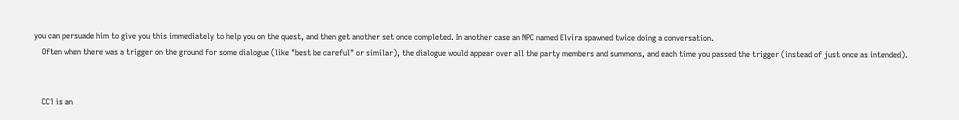you can persuade him to give you this immediately to help you on the quest, and then get another set once completed. In another case an NPC named Elvira spawned twice doing a conversation.
    Often when there was a trigger on the ground for some dialogue (like "best be careful" or similar), the dialogue would appear over all the party members and summons, and each time you passed the trigger (instead of just once as intended).


    CC1 is an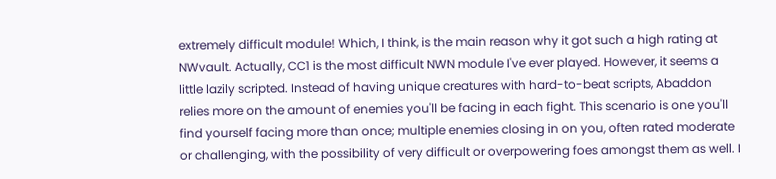extremely difficult module! Which, I think, is the main reason why it got such a high rating at NWvault. Actually, CC1 is the most difficult NWN module I've ever played. However, it seems a little lazily scripted. Instead of having unique creatures with hard-to-beat scripts, Abaddon relies more on the amount of enemies you'll be facing in each fight. This scenario is one you'll find yourself facing more than once; multiple enemies closing in on you, often rated moderate or challenging, with the possibility of very difficult or overpowering foes amongst them as well. I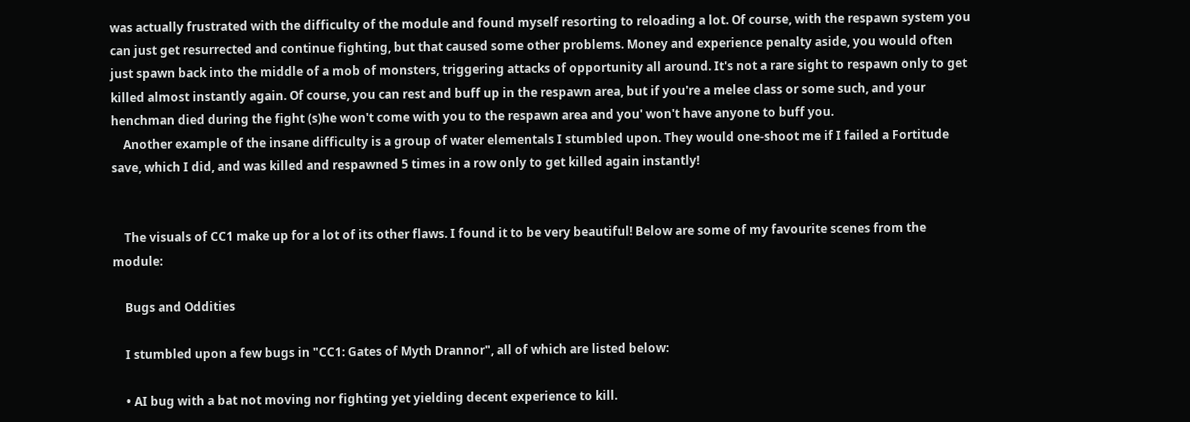was actually frustrated with the difficulty of the module and found myself resorting to reloading a lot. Of course, with the respawn system you can just get resurrected and continue fighting, but that caused some other problems. Money and experience penalty aside, you would often just spawn back into the middle of a mob of monsters, triggering attacks of opportunity all around. It's not a rare sight to respawn only to get killed almost instantly again. Of course, you can rest and buff up in the respawn area, but if you're a melee class or some such, and your henchman died during the fight (s)he won't come with you to the respawn area and you' won't have anyone to buff you.
    Another example of the insane difficulty is a group of water elementals I stumbled upon. They would one-shoot me if I failed a Fortitude save, which I did, and was killed and respawned 5 times in a row only to get killed again instantly!


    The visuals of CC1 make up for a lot of its other flaws. I found it to be very beautiful! Below are some of my favourite scenes from the module:

    Bugs and Oddities

    I stumbled upon a few bugs in "CC1: Gates of Myth Drannor", all of which are listed below:

    • AI bug with a bat not moving nor fighting yet yielding decent experience to kill.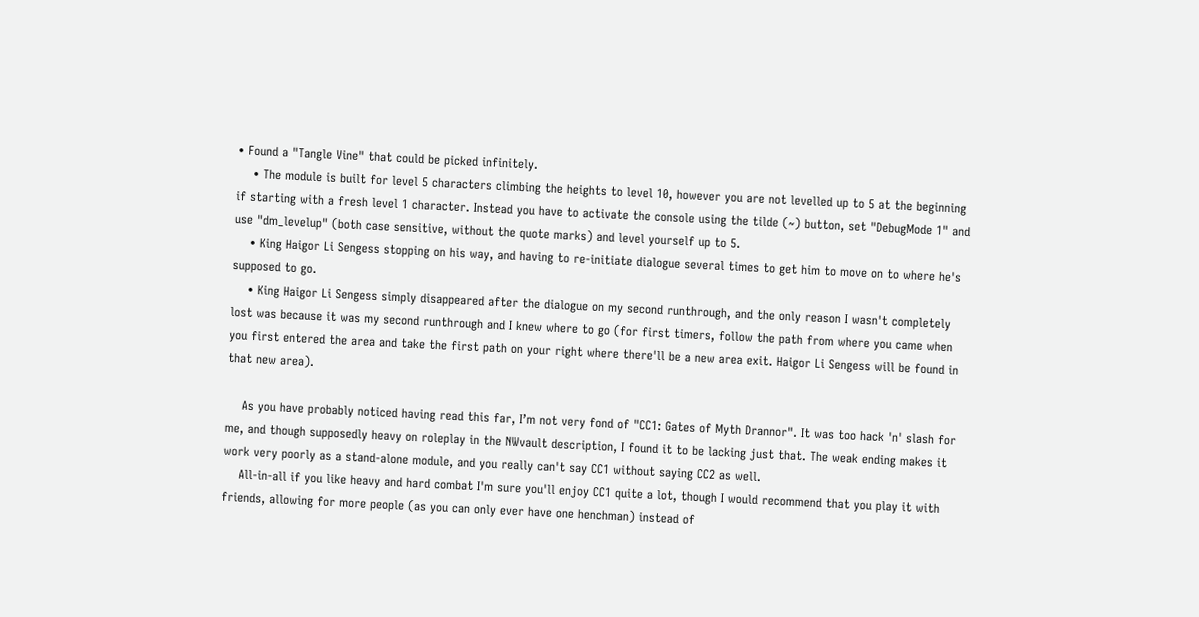• Found a "Tangle Vine" that could be picked infinitely.
    • The module is built for level 5 characters climbing the heights to level 10, however you are not levelled up to 5 at the beginning if starting with a fresh level 1 character. Instead you have to activate the console using the tilde (~) button, set "DebugMode 1" and use "dm_levelup" (both case sensitive, without the quote marks) and level yourself up to 5.
    • King Haigor Li Sengess stopping on his way, and having to re-initiate dialogue several times to get him to move on to where he's supposed to go.
    • King Haigor Li Sengess simply disappeared after the dialogue on my second runthrough, and the only reason I wasn't completely lost was because it was my second runthrough and I knew where to go (for first timers, follow the path from where you came when you first entered the area and take the first path on your right where there'll be a new area exit. Haigor Li Sengess will be found in that new area).

    As you have probably noticed having read this far, I’m not very fond of "CC1: Gates of Myth Drannor". It was too hack 'n' slash for me, and though supposedly heavy on roleplay in the NWvault description, I found it to be lacking just that. The weak ending makes it work very poorly as a stand-alone module, and you really can't say CC1 without saying CC2 as well.
    All-in-all if you like heavy and hard combat I'm sure you'll enjoy CC1 quite a lot, though I would recommend that you play it with friends, allowing for more people (as you can only ever have one henchman) instead of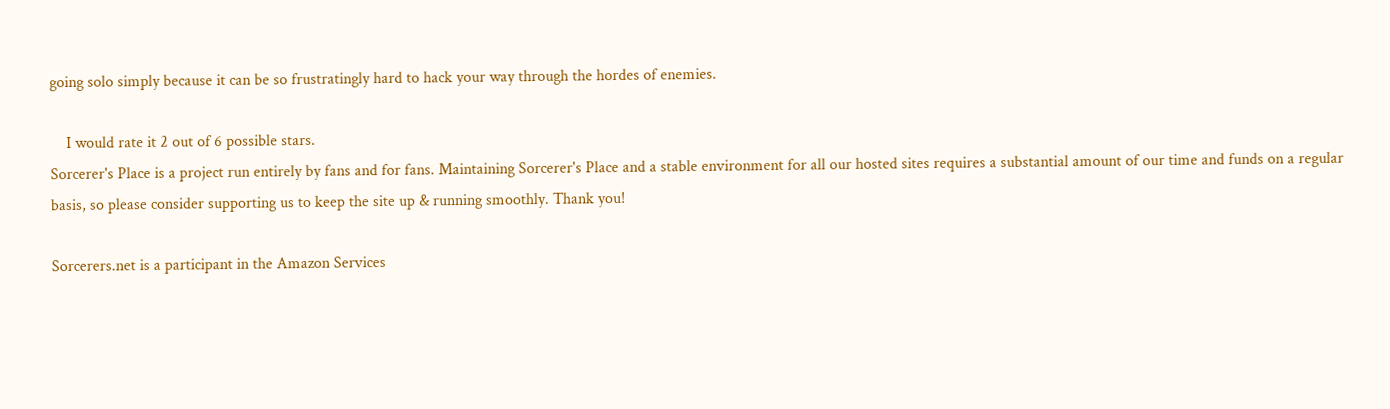going solo simply because it can be so frustratingly hard to hack your way through the hordes of enemies.

    I would rate it 2 out of 6 possible stars.
Sorcerer's Place is a project run entirely by fans and for fans. Maintaining Sorcerer's Place and a stable environment for all our hosted sites requires a substantial amount of our time and funds on a regular basis, so please consider supporting us to keep the site up & running smoothly. Thank you!

Sorcerers.net is a participant in the Amazon Services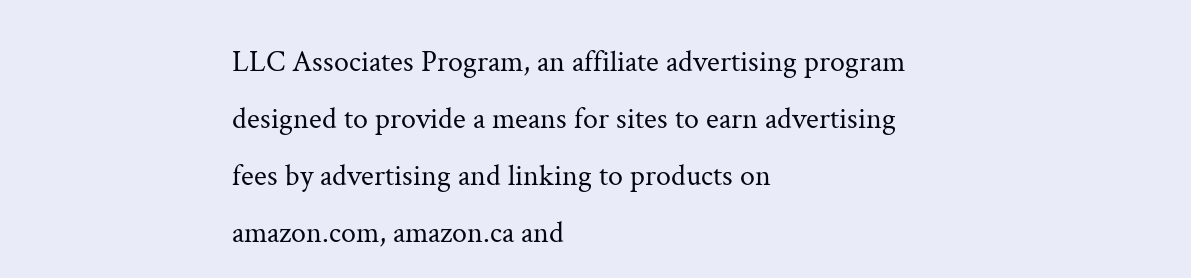LLC Associates Program, an affiliate advertising program designed to provide a means for sites to earn advertising fees by advertising and linking to products on amazon.com, amazon.ca and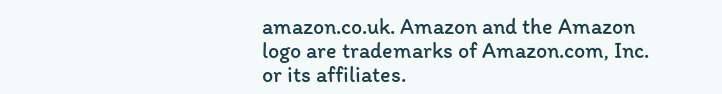amazon.co.uk. Amazon and the Amazon logo are trademarks of Amazon.com, Inc. or its affiliates.